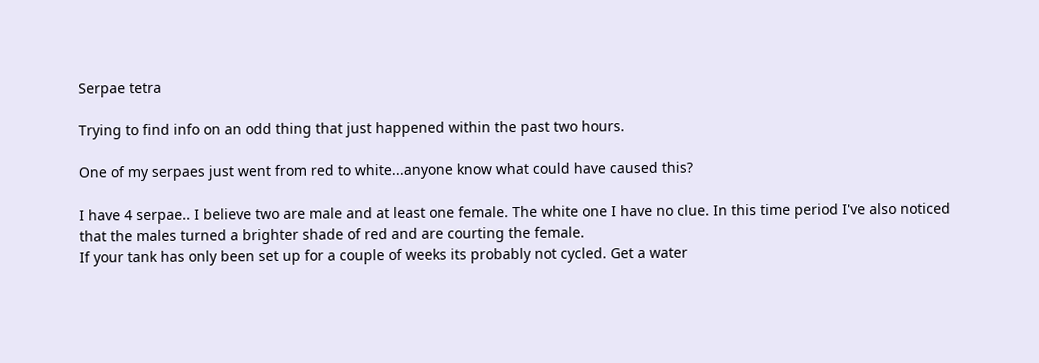Serpae tetra

Trying to find info on an odd thing that just happened within the past two hours.

One of my serpaes just went from red to white...anyone know what could have caused this?

I have 4 serpae.. I believe two are male and at least one female. The white one I have no clue. In this time period I've also noticed that the males turned a brighter shade of red and are courting the female.
If your tank has only been set up for a couple of weeks its probably not cycled. Get a water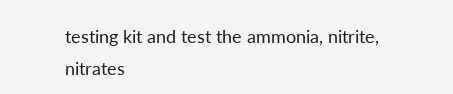testing kit and test the ammonia, nitrite, nitrates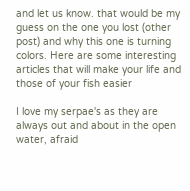and let us know. that would be my guess on the one you lost (other post) and why this one is turning colors. Here are some interesting articles that will make your life and those of your fish easier

I love my serpae's as they are always out and about in the open water, afraid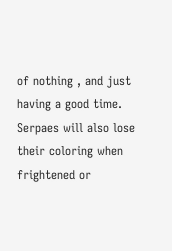of nothing , and just having a good time.
Serpaes will also lose their coloring when frightened or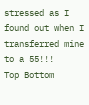stressed as I found out when I transferred mine to a 55!!!
Top Bottom